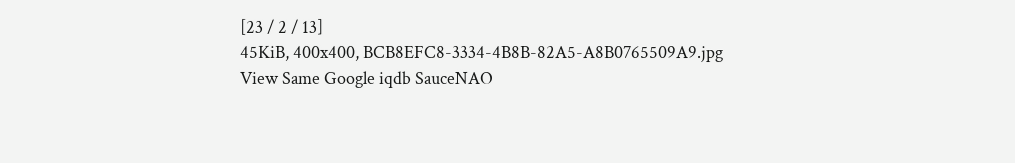[23 / 2 / 13]
45KiB, 400x400, BCB8EFC8-3334-4B8B-82A5-A8B0765509A9.jpg
View Same Google iqdb SauceNAO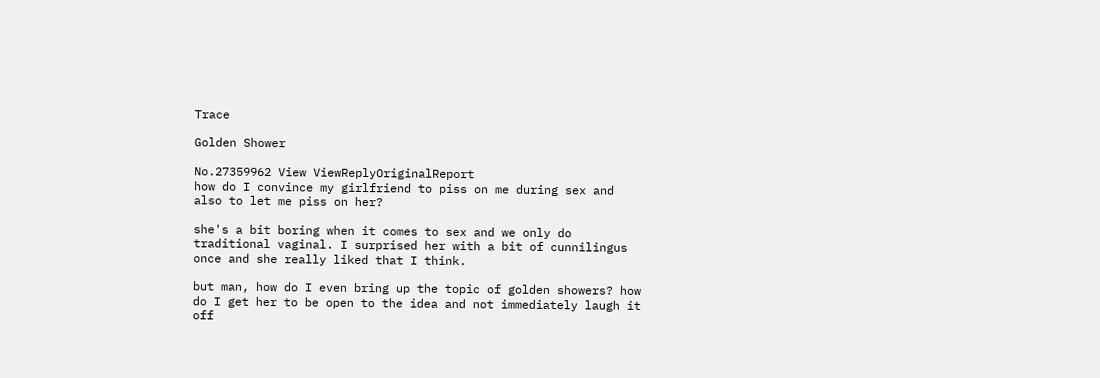Trace

Golden Shower

No.27359962 View ViewReplyOriginalReport
how do I convince my girlfriend to piss on me during sex and also to let me piss on her?

she's a bit boring when it comes to sex and we only do traditional vaginal. I surprised her with a bit of cunnilingus once and she really liked that I think.

but man, how do I even bring up the topic of golden showers? how do I get her to be open to the idea and not immediately laugh it off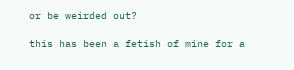or be weirded out?

this has been a fetish of mine for a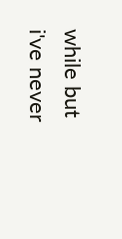while but i've never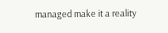managed make it a reality